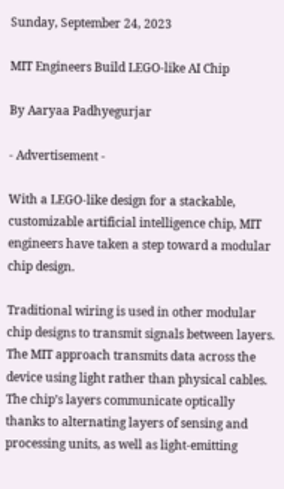Sunday, September 24, 2023

MIT Engineers Build LEGO-like AI Chip

By Aaryaa Padhyegurjar

- Advertisement -

With a LEGO-like design for a stackable, customizable artificial intelligence chip, MIT engineers have taken a step toward a modular chip design.

Traditional wiring is used in other modular chip designs to transmit signals between layers. The MIT approach transmits data across the device using light rather than physical cables. The chip’s layers communicate optically thanks to alternating layers of sensing and processing units, as well as light-emitting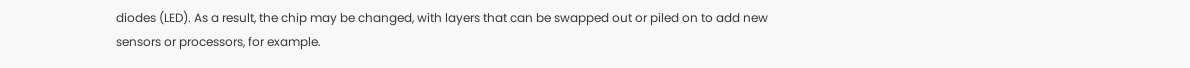diodes (LED). As a result, the chip may be changed, with layers that can be swapped out or piled on to add new sensors or processors, for example.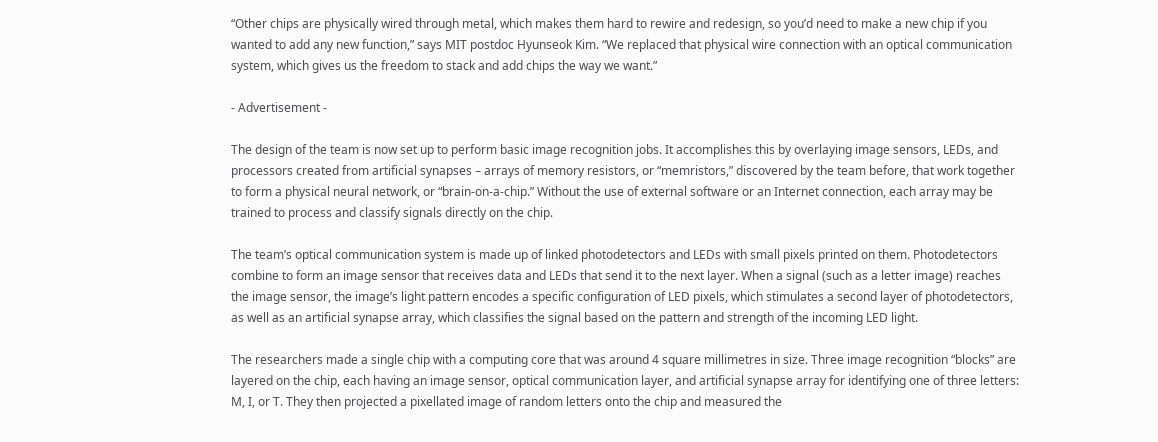“Other chips are physically wired through metal, which makes them hard to rewire and redesign, so you’d need to make a new chip if you wanted to add any new function,” says MIT postdoc Hyunseok Kim. “We replaced that physical wire connection with an optical communication system, which gives us the freedom to stack and add chips the way we want.”

- Advertisement -

The design of the team is now set up to perform basic image recognition jobs. It accomplishes this by overlaying image sensors, LEDs, and processors created from artificial synapses – arrays of memory resistors, or “memristors,” discovered by the team before, that work together to form a physical neural network, or “brain-on-a-chip.” Without the use of external software or an Internet connection, each array may be trained to process and classify signals directly on the chip.

The team’s optical communication system is made up of linked photodetectors and LEDs with small pixels printed on them. Photodetectors combine to form an image sensor that receives data and LEDs that send it to the next layer. When a signal (such as a letter image) reaches the image sensor, the image’s light pattern encodes a specific configuration of LED pixels, which stimulates a second layer of photodetectors, as well as an artificial synapse array, which classifies the signal based on the pattern and strength of the incoming LED light.

The researchers made a single chip with a computing core that was around 4 square millimetres in size. Three image recognition “blocks” are layered on the chip, each having an image sensor, optical communication layer, and artificial synapse array for identifying one of three letters: M, I, or T. They then projected a pixellated image of random letters onto the chip and measured the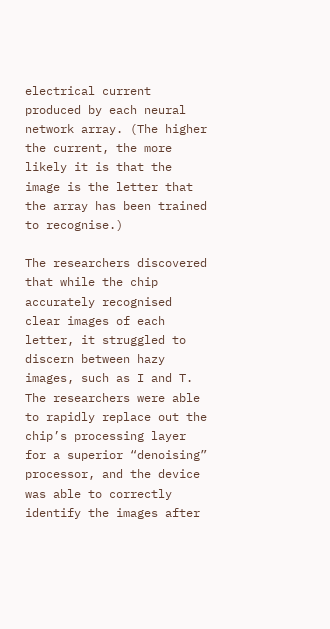electrical current produced by each neural network array. (The higher the current, the more likely it is that the image is the letter that the array has been trained to recognise.)

The researchers discovered that while the chip accurately recognised clear images of each letter, it struggled to discern between hazy images, such as I and T. The researchers were able to rapidly replace out the chip’s processing layer for a superior “denoising” processor, and the device was able to correctly identify the images after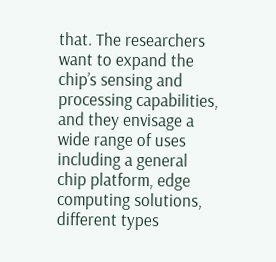that. The researchers want to expand the chip’s sensing and processing capabilities, and they envisage a wide range of uses including a general chip platform, edge computing solutions, different types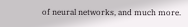of neural networks, and much more.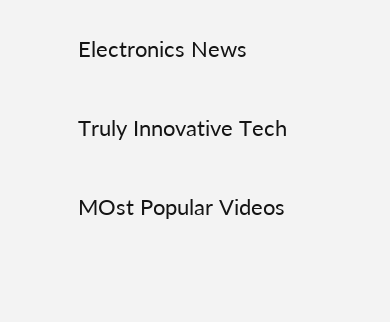Electronics News

Truly Innovative Tech

MOst Popular Videos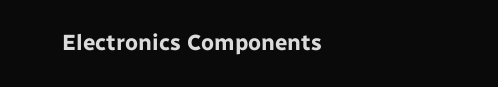Electronics Components